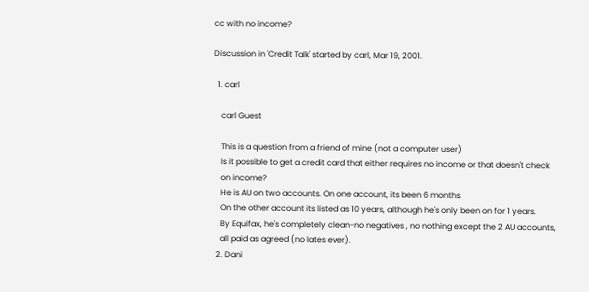cc with no income?

Discussion in 'Credit Talk' started by carl, Mar 19, 2001.

  1. carl

    carl Guest

    This is a question from a friend of mine (not a computer user)
    Is it possible to get a credit card that either requires no income or that doesn't check
    on income?
    He is AU on two accounts. On one account, its been 6 months
    On the other account its listed as 10 years, although he's only been on for 1 years.
    By Equifax, he's completely clean-no negatives , no nothing except the 2 AU accounts,
    all paid as agreed (no lates ever).
  2. Dani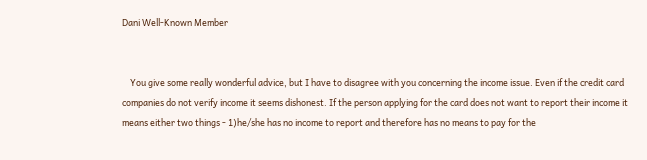Dani Well-Known Member


    You give some really wonderful advice, but I have to disagree with you concerning the income issue. Even if the credit card companies do not verify income it seems dishonest. If the person applying for the card does not want to report their income it means either two things - 1)he/she has no income to report and therefore has no means to pay for the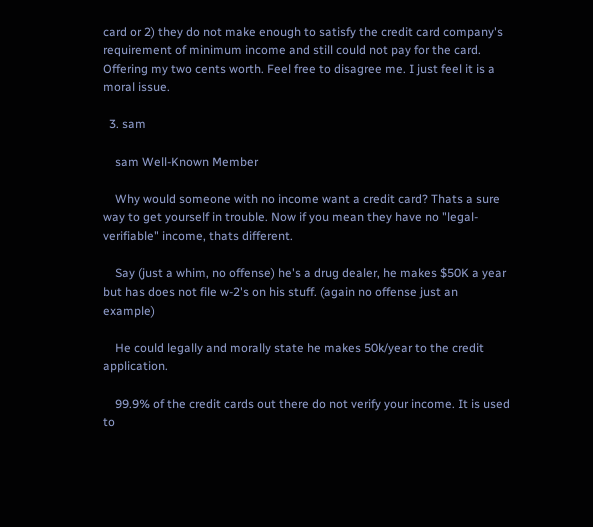card or 2) they do not make enough to satisfy the credit card company's requirement of minimum income and still could not pay for the card. Offering my two cents worth. Feel free to disagree me. I just feel it is a moral issue.

  3. sam

    sam Well-Known Member

    Why would someone with no income want a credit card? Thats a sure way to get yourself in trouble. Now if you mean they have no "legal-verifiable" income, thats different.

    Say (just a whim, no offense) he's a drug dealer, he makes $50K a year but has does not file w-2's on his stuff. (again no offense just an example)

    He could legally and morally state he makes 50k/year to the credit application.

    99.9% of the credit cards out there do not verify your income. It is used to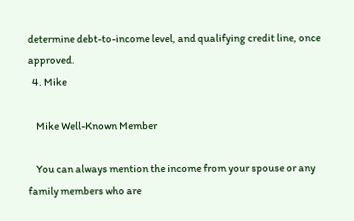determine debt-to-income level, and qualifying credit line, once approved.
  4. Mike

    Mike Well-Known Member

    You can always mention the income from your spouse or any family members who are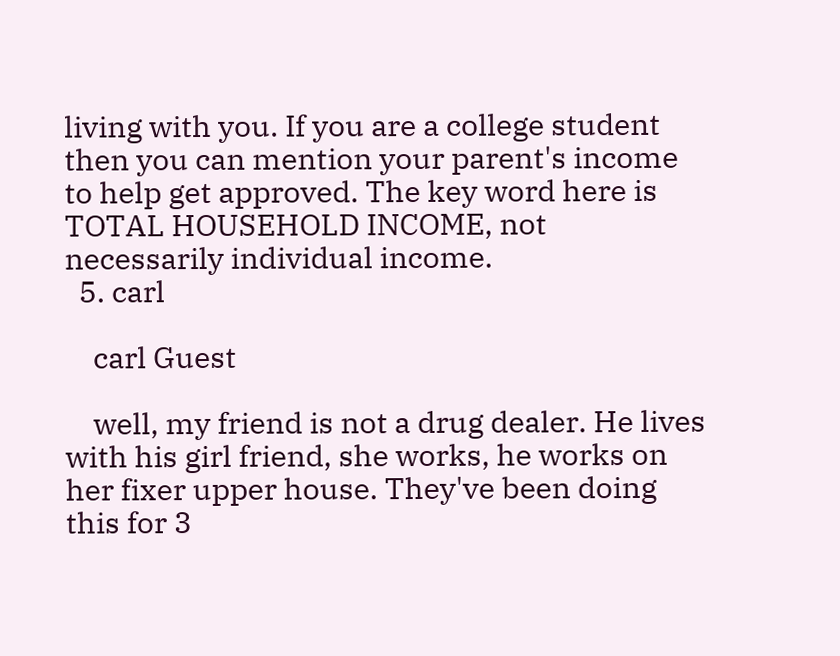living with you. If you are a college student then you can mention your parent's income to help get approved. The key word here is TOTAL HOUSEHOLD INCOME, not necessarily individual income.
  5. carl

    carl Guest

    well, my friend is not a drug dealer. He lives with his girl friend, she works, he works on her fixer upper house. They've been doing this for 3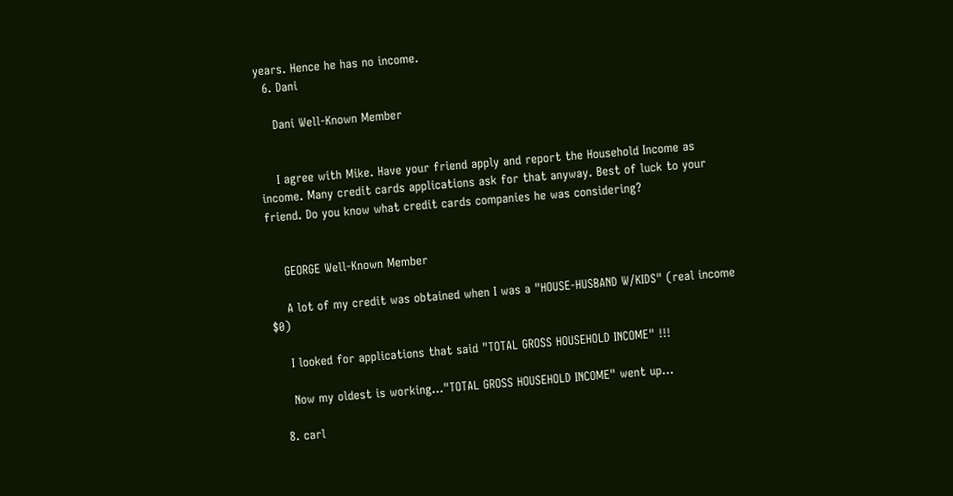years. Hence he has no income.
  6. Dani

    Dani Well-Known Member


    I agree with Mike. Have your friend apply and report the Household Income as income. Many credit cards applications ask for that anyway. Best of luck to your friend. Do you know what credit cards companies he was considering?


    GEORGE Well-Known Member

    A lot of my credit was obtained when I was a "HOUSE-HUSBAND W/KIDS" (real income $0)

    I looked for applications that said "TOTAL GROSS HOUSEHOLD INCOME" !!!

    Now my oldest is working..."TOTAL GROSS HOUSEHOLD INCOME" went up...

  8. carl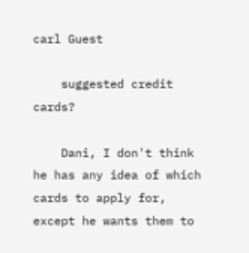carl Guest

    suggested credit cards?

    Dani, I don't think he has any idea of which cards to apply for, except he wants them to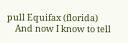pull Equifax (florida)
    And now I know to tell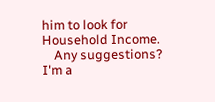him to look for Household Income.
    Any suggestions? I'm a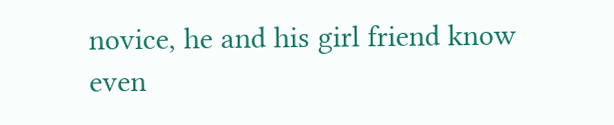novice, he and his girl friend know even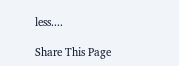less....

Share This Page